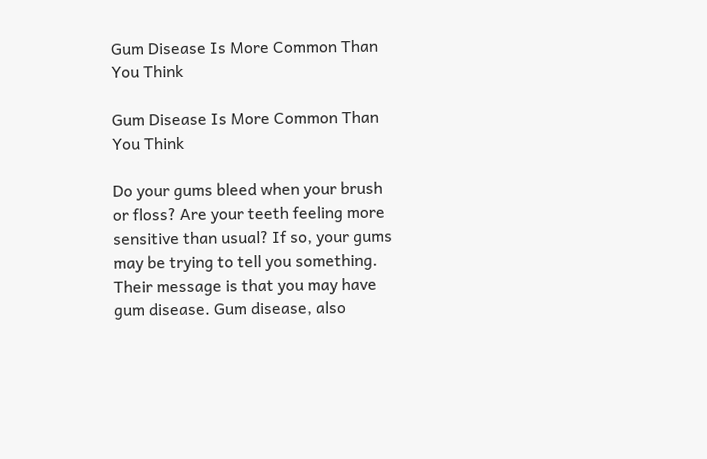Gum Disease Is More Common Than You Think

Gum Disease Is More Common Than You Think

Do your gums bleed when your brush or floss? Are your teeth feeling more sensitive than usual? If so, your gums may be trying to tell you something. Their message is that you may have gum disease. Gum disease, also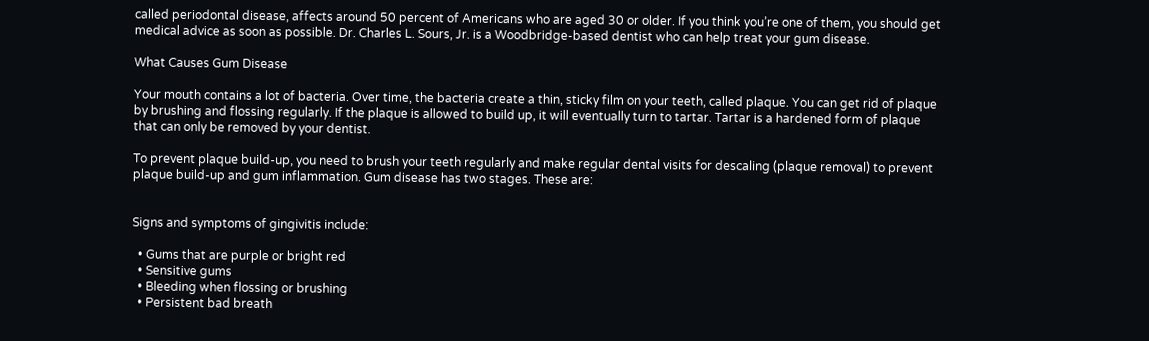called periodontal disease, affects around 50 percent of Americans who are aged 30 or older. If you think you’re one of them, you should get medical advice as soon as possible. Dr. Charles L. Sours, Jr. is a Woodbridge-based dentist who can help treat your gum disease.

What Causes Gum Disease

Your mouth contains a lot of bacteria. Over time, the bacteria create a thin, sticky film on your teeth, called plaque. You can get rid of plaque by brushing and flossing regularly. If the plaque is allowed to build up, it will eventually turn to tartar. Tartar is a hardened form of plaque that can only be removed by your dentist.

To prevent plaque build-up, you need to brush your teeth regularly and make regular dental visits for descaling (plaque removal) to prevent plaque build-up and gum inflammation. Gum disease has two stages. These are:


Signs and symptoms of gingivitis include:

  • Gums that are purple or bright red
  • Sensitive gums
  • Bleeding when flossing or brushing
  • Persistent bad breath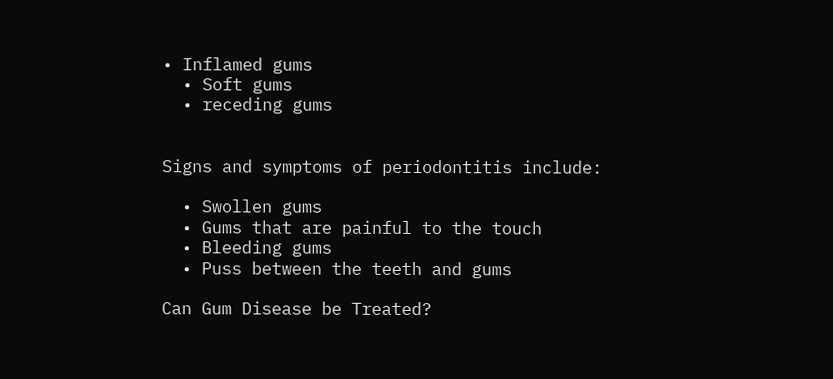• Inflamed gums
  • Soft gums
  • receding gums


Signs and symptoms of periodontitis include:

  • Swollen gums
  • Gums that are painful to the touch
  • Bleeding gums
  • Puss between the teeth and gums

Can Gum Disease be Treated?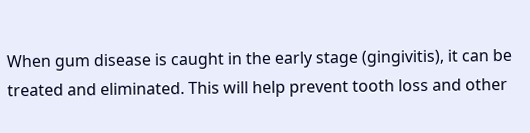When gum disease is caught in the early stage (gingivitis), it can be treated and eliminated. This will help prevent tooth loss and other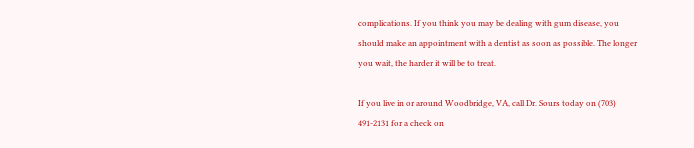complications. If you think you may be dealing with gum disease, you should make an appointment with a dentist as soon as possible. The longer you wait, the harder it will be to treat.

If you live in or around Woodbridge, VA, call Dr. Sours today on (703) 491-2131 for a check on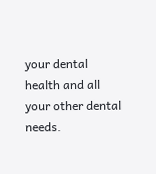your dental health and all your other dental needs.